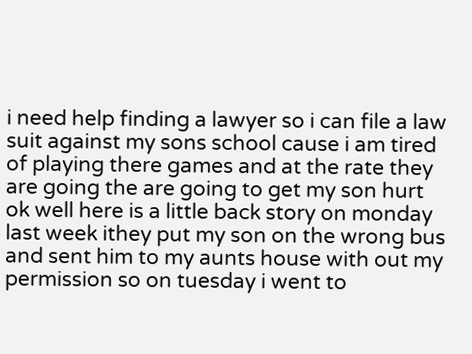i need help finding a lawyer so i can file a law suit against my sons school cause i am tired of playing there games and at the rate they are going the are going to get my son hurt ok well here is a little back story on monday last week ithey put my son on the wrong bus and sent him to my aunts house with out my permission so on tuesday i went to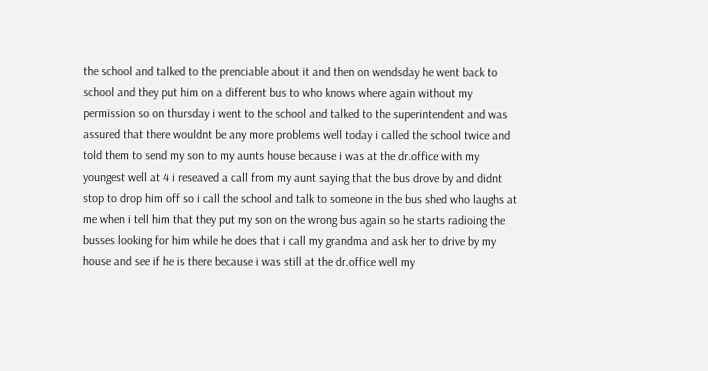the school and talked to the prenciable about it and then on wendsday he went back to school and they put him on a different bus to who knows where again without my permission so on thursday i went to the school and talked to the superintendent and was assured that there wouldnt be any more problems well today i called the school twice and told them to send my son to my aunts house because i was at the dr.office with my youngest well at 4 i reseaved a call from my aunt saying that the bus drove by and didnt stop to drop him off so i call the school and talk to someone in the bus shed who laughs at me when i tell him that they put my son on the wrong bus again so he starts radioing the busses looking for him while he does that i call my grandma and ask her to drive by my house and see if he is there because i was still at the dr.office well my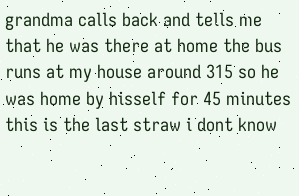grandma calls back and tells me that he was there at home the bus runs at my house around 315 so he was home by hisself for 45 minutes this is the last straw i dont know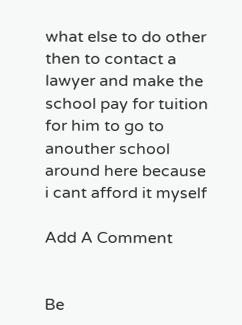what else to do other then to contact a lawyer and make the school pay for tuition for him to go to anouther school around here because i cant afford it myself

Add A Comment


Be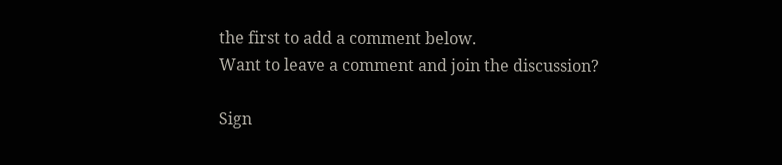the first to add a comment below.
Want to leave a comment and join the discussion?

Sign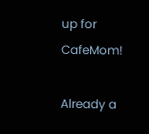up for CafeMom!

Already a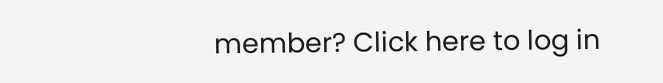member? Click here to log in